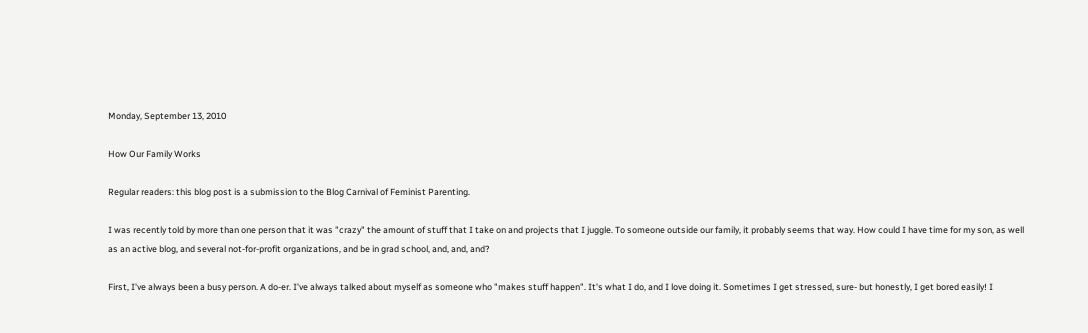Monday, September 13, 2010

How Our Family Works

Regular readers: this blog post is a submission to the Blog Carnival of Feminist Parenting.

I was recently told by more than one person that it was "crazy" the amount of stuff that I take on and projects that I juggle. To someone outside our family, it probably seems that way. How could I have time for my son, as well as an active blog, and several not-for-profit organizations, and be in grad school, and, and, and?

First, I've always been a busy person. A do-er. I've always talked about myself as someone who "makes stuff happen". It's what I do, and I love doing it. Sometimes I get stressed, sure- but honestly, I get bored easily! I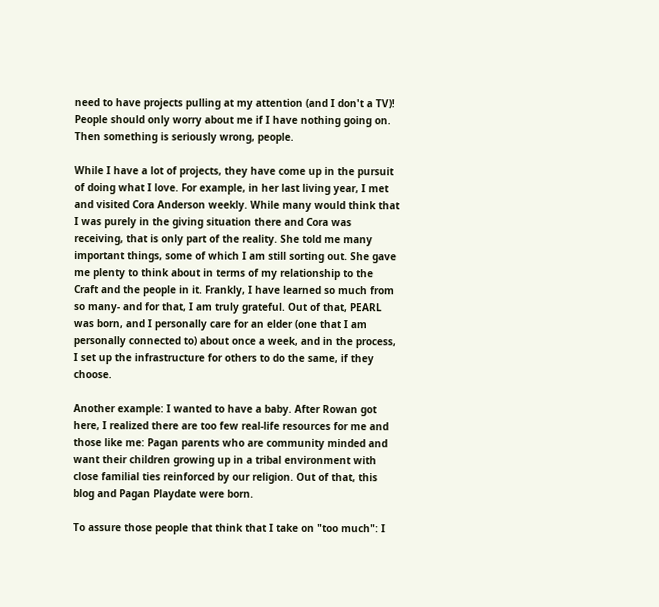need to have projects pulling at my attention (and I don't a TV)! People should only worry about me if I have nothing going on. Then something is seriously wrong, people.

While I have a lot of projects, they have come up in the pursuit of doing what I love. For example, in her last living year, I met and visited Cora Anderson weekly. While many would think that I was purely in the giving situation there and Cora was receiving, that is only part of the reality. She told me many important things, some of which I am still sorting out. She gave me plenty to think about in terms of my relationship to the Craft and the people in it. Frankly, I have learned so much from so many- and for that, I am truly grateful. Out of that, PEARL was born, and I personally care for an elder (one that I am personally connected to) about once a week, and in the process, I set up the infrastructure for others to do the same, if they choose.

Another example: I wanted to have a baby. After Rowan got here, I realized there are too few real-life resources for me and those like me: Pagan parents who are community minded and want their children growing up in a tribal environment with close familial ties reinforced by our religion. Out of that, this blog and Pagan Playdate were born.

To assure those people that think that I take on "too much": I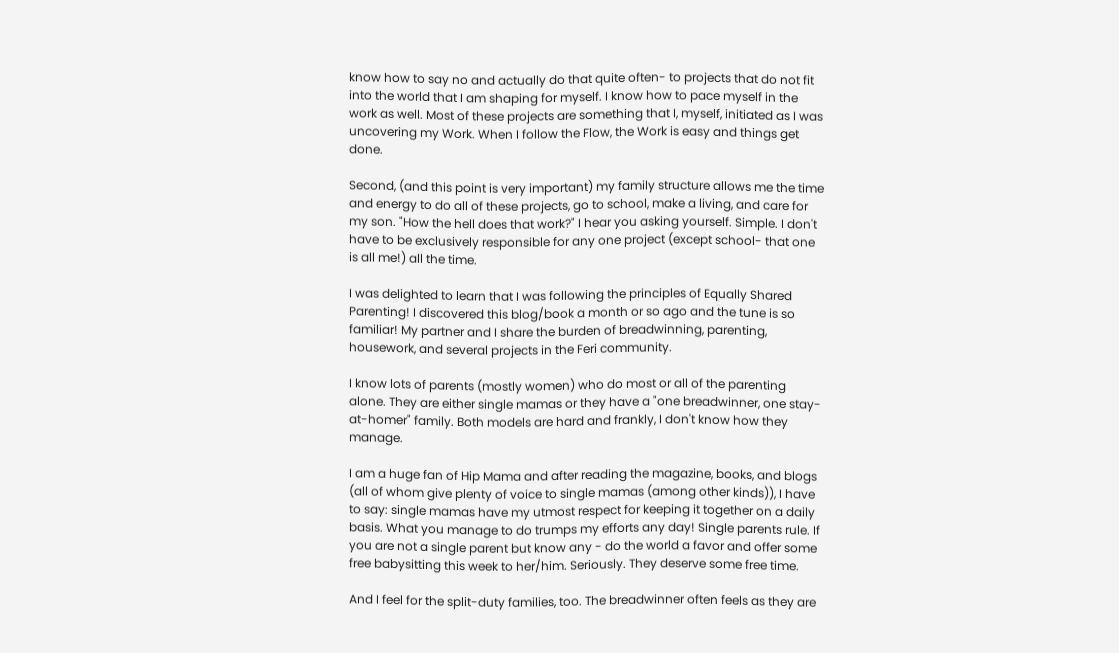know how to say no and actually do that quite often- to projects that do not fit into the world that I am shaping for myself. I know how to pace myself in the work as well. Most of these projects are something that I, myself, initiated as I was uncovering my Work. When I follow the Flow, the Work is easy and things get done.

Second, (and this point is very important) my family structure allows me the time and energy to do all of these projects, go to school, make a living, and care for my son. "How the hell does that work?" I hear you asking yourself. Simple. I don't have to be exclusively responsible for any one project (except school- that one is all me!) all the time.

I was delighted to learn that I was following the principles of Equally Shared Parenting! I discovered this blog/book a month or so ago and the tune is so familiar! My partner and I share the burden of breadwinning, parenting, housework, and several projects in the Feri community.

I know lots of parents (mostly women) who do most or all of the parenting alone. They are either single mamas or they have a "one breadwinner, one stay-at-homer" family. Both models are hard and frankly, I don't know how they manage.

I am a huge fan of Hip Mama and after reading the magazine, books, and blogs (all of whom give plenty of voice to single mamas (among other kinds)), I have to say: single mamas have my utmost respect for keeping it together on a daily basis. What you manage to do trumps my efforts any day! Single parents rule. If you are not a single parent but know any - do the world a favor and offer some free babysitting this week to her/him. Seriously. They deserve some free time.

And I feel for the split-duty families, too. The breadwinner often feels as they are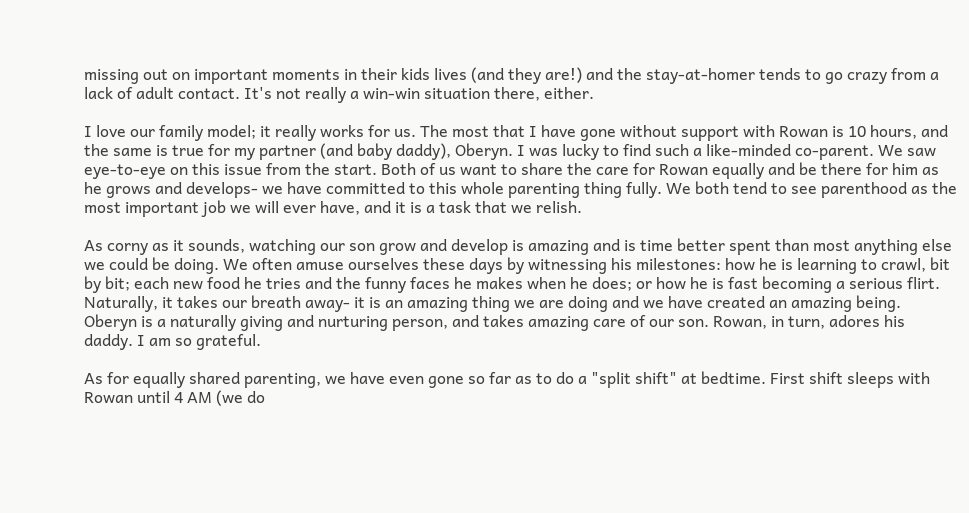missing out on important moments in their kids lives (and they are!) and the stay-at-homer tends to go crazy from a lack of adult contact. It's not really a win-win situation there, either.

I love our family model; it really works for us. The most that I have gone without support with Rowan is 10 hours, and the same is true for my partner (and baby daddy), Oberyn. I was lucky to find such a like-minded co-parent. We saw eye-to-eye on this issue from the start. Both of us want to share the care for Rowan equally and be there for him as he grows and develops- we have committed to this whole parenting thing fully. We both tend to see parenthood as the most important job we will ever have, and it is a task that we relish.

As corny as it sounds, watching our son grow and develop is amazing and is time better spent than most anything else we could be doing. We often amuse ourselves these days by witnessing his milestones: how he is learning to crawl, bit by bit; each new food he tries and the funny faces he makes when he does; or how he is fast becoming a serious flirt. Naturally, it takes our breath away- it is an amazing thing we are doing and we have created an amazing being. Oberyn is a naturally giving and nurturing person, and takes amazing care of our son. Rowan, in turn, adores his daddy. I am so grateful.

As for equally shared parenting, we have even gone so far as to do a "split shift" at bedtime. First shift sleeps with Rowan until 4 AM (we do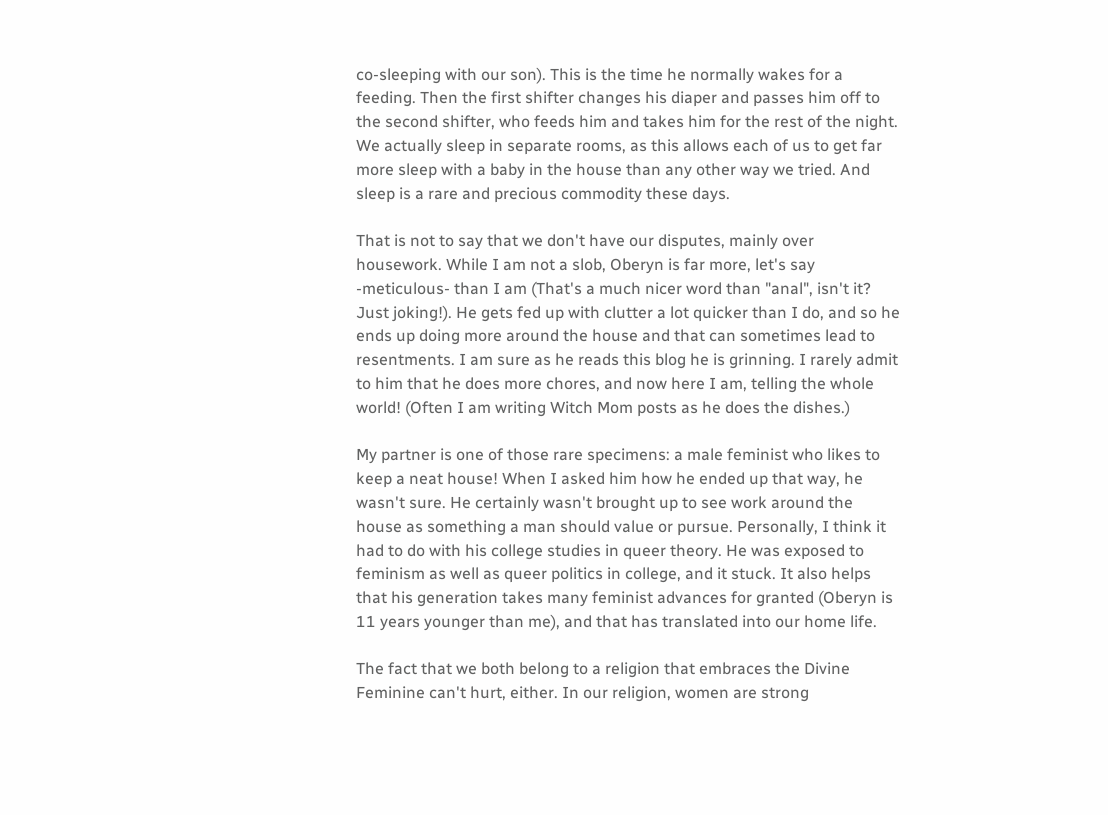co-sleeping with our son). This is the time he normally wakes for a feeding. Then the first shifter changes his diaper and passes him off to the second shifter, who feeds him and takes him for the rest of the night. We actually sleep in separate rooms, as this allows each of us to get far more sleep with a baby in the house than any other way we tried. And sleep is a rare and precious commodity these days.

That is not to say that we don't have our disputes, mainly over housework. While I am not a slob, Oberyn is far more, let's say -meticulous- than I am (That's a much nicer word than "anal", isn't it? Just joking!). He gets fed up with clutter a lot quicker than I do, and so he ends up doing more around the house and that can sometimes lead to resentments. I am sure as he reads this blog he is grinning. I rarely admit to him that he does more chores, and now here I am, telling the whole world! (Often I am writing Witch Mom posts as he does the dishes.)

My partner is one of those rare specimens: a male feminist who likes to keep a neat house! When I asked him how he ended up that way, he wasn't sure. He certainly wasn't brought up to see work around the house as something a man should value or pursue. Personally, I think it had to do with his college studies in queer theory. He was exposed to feminism as well as queer politics in college, and it stuck. It also helps that his generation takes many feminist advances for granted (Oberyn is 11 years younger than me), and that has translated into our home life.

The fact that we both belong to a religion that embraces the Divine Feminine can't hurt, either. In our religion, women are strong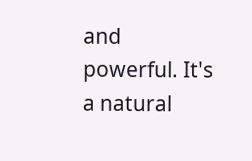and powerful. It's a natural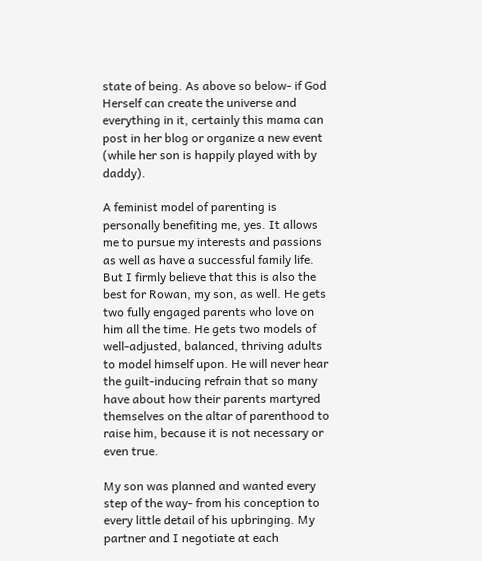state of being. As above so below- if God Herself can create the universe and everything in it, certainly this mama can post in her blog or organize a new event (while her son is happily played with by daddy).

A feminist model of parenting is personally benefiting me, yes. It allows me to pursue my interests and passions as well as have a successful family life. But I firmly believe that this is also the best for Rowan, my son, as well. He gets two fully engaged parents who love on him all the time. He gets two models of well-adjusted, balanced, thriving adults to model himself upon. He will never hear the guilt-inducing refrain that so many have about how their parents martyred themselves on the altar of parenthood to raise him, because it is not necessary or even true.

My son was planned and wanted every step of the way- from his conception to every little detail of his upbringing. My partner and I negotiate at each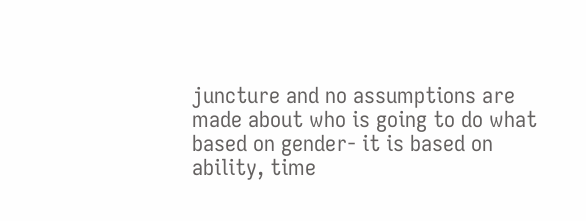juncture and no assumptions are made about who is going to do what based on gender- it is based on ability, time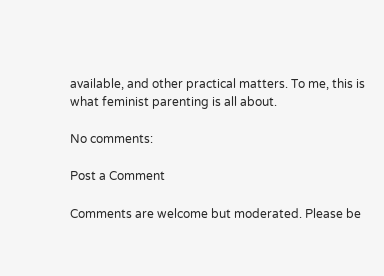available, and other practical matters. To me, this is what feminist parenting is all about.

No comments:

Post a Comment

Comments are welcome but moderated. Please be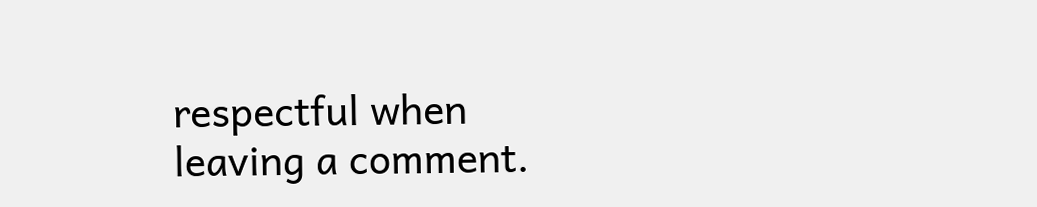respectful when leaving a comment.